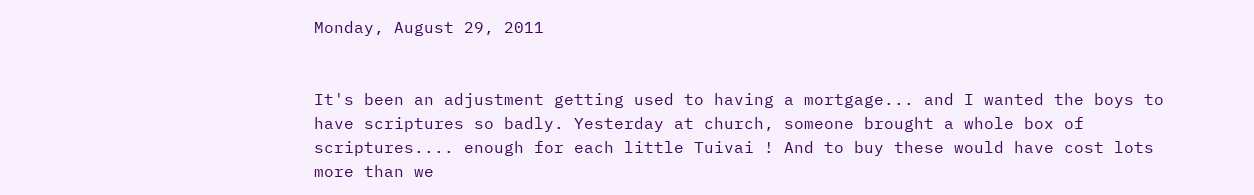Monday, August 29, 2011


It's been an adjustment getting used to having a mortgage... and I wanted the boys to have scriptures so badly. Yesterday at church, someone brought a whole box of scriptures.... enough for each little Tuivai ! And to buy these would have cost lots more than we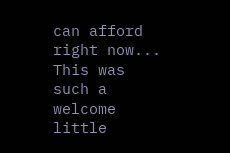can afford right now... This was such a welcome little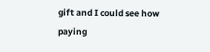gift and I could see how paying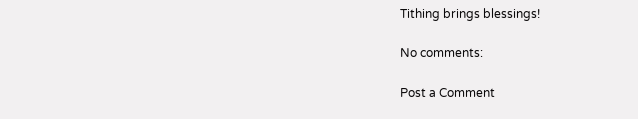Tithing brings blessings!

No comments:

Post a Comment